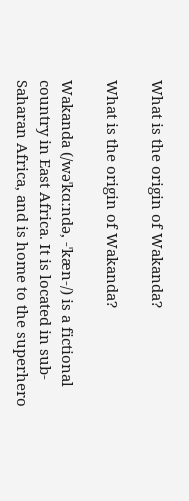What is the origin of Wakanda?

What is the origin of Wakanda?

Wakanda (/wəˈkɑːndə, -ˈkæn-/) is a fictional country in East Africa. It is located in sub-Saharan Africa, and is home to the superhero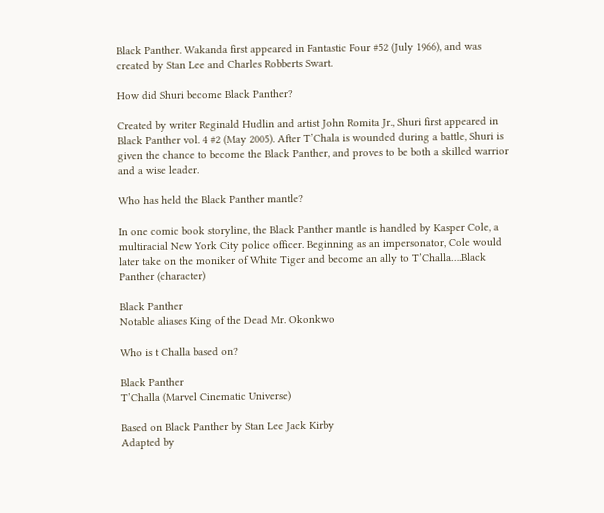Black Panther. Wakanda first appeared in Fantastic Four #52 (July 1966), and was created by Stan Lee and Charles Robberts Swart.

How did Shuri become Black Panther?

Created by writer Reginald Hudlin and artist John Romita Jr., Shuri first appeared in Black Panther vol. 4 #2 (May 2005). After T’Chala is wounded during a battle, Shuri is given the chance to become the Black Panther, and proves to be both a skilled warrior and a wise leader.

Who has held the Black Panther mantle?

In one comic book storyline, the Black Panther mantle is handled by Kasper Cole, a multiracial New York City police officer. Beginning as an impersonator, Cole would later take on the moniker of White Tiger and become an ally to T’Challa….Black Panther (character)

Black Panther
Notable aliases King of the Dead Mr. Okonkwo

Who is t Challa based on?

Black Panther
T’Challa (Marvel Cinematic Universe)

Based on Black Panther by Stan Lee Jack Kirby
Adapted by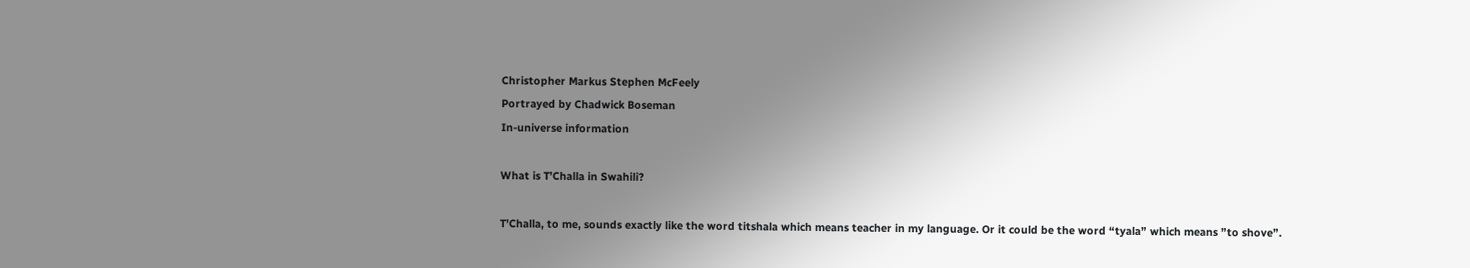Christopher Markus Stephen McFeely
Portrayed by Chadwick Boseman
In-universe information

What is T’Challa in Swahili?

T’Challa, to me, sounds exactly like the word titshala which means teacher in my language. Or it could be the word “tyala” which means ”to shove”.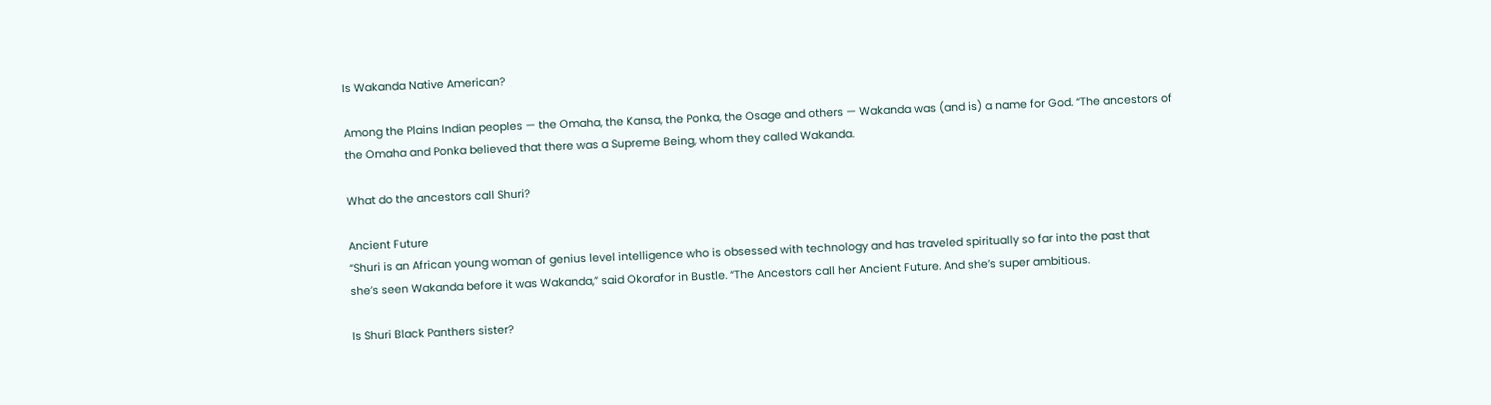Is Wakanda Native American?

Among the Plains Indian peoples — the Omaha, the Kansa, the Ponka, the Osage and others — Wakanda was (and is) a name for God. “The ancestors of the Omaha and Ponka believed that there was a Supreme Being, whom they called Wakanda.

What do the ancestors call Shuri?

Ancient Future
“Shuri is an African young woman of genius level intelligence who is obsessed with technology and has traveled spiritually so far into the past that she’s seen Wakanda before it was Wakanda,” said Okorafor in Bustle. “The Ancestors call her Ancient Future. And she’s super ambitious.

Is Shuri Black Panthers sister?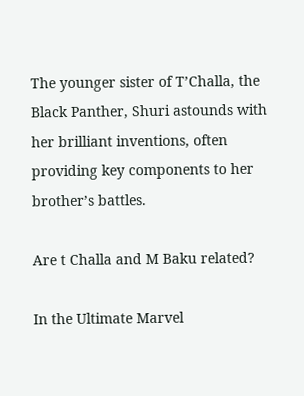The younger sister of T’Challa, the Black Panther, Shuri astounds with her brilliant inventions, often providing key components to her brother’s battles.

Are t Challa and M Baku related?

In the Ultimate Marvel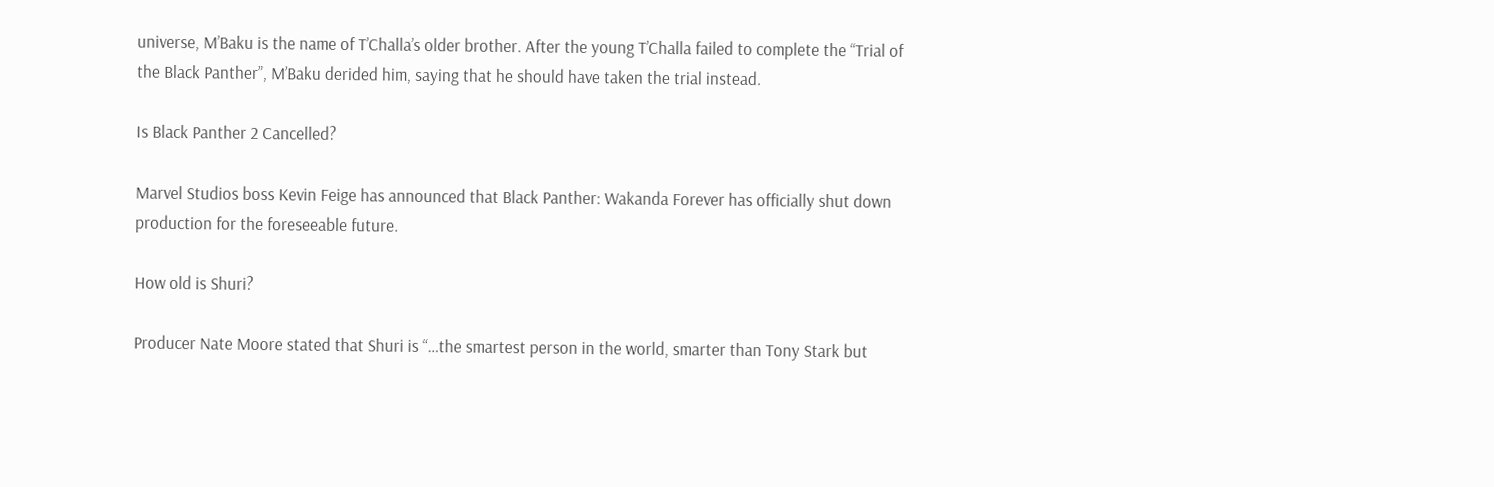universe, M’Baku is the name of T’Challa’s older brother. After the young T’Challa failed to complete the “Trial of the Black Panther”, M’Baku derided him, saying that he should have taken the trial instead.

Is Black Panther 2 Cancelled?

Marvel Studios boss Kevin Feige has announced that Black Panther: Wakanda Forever has officially shut down production for the foreseeable future.

How old is Shuri?

Producer Nate Moore stated that Shuri is “…the smartest person in the world, smarter than Tony Stark but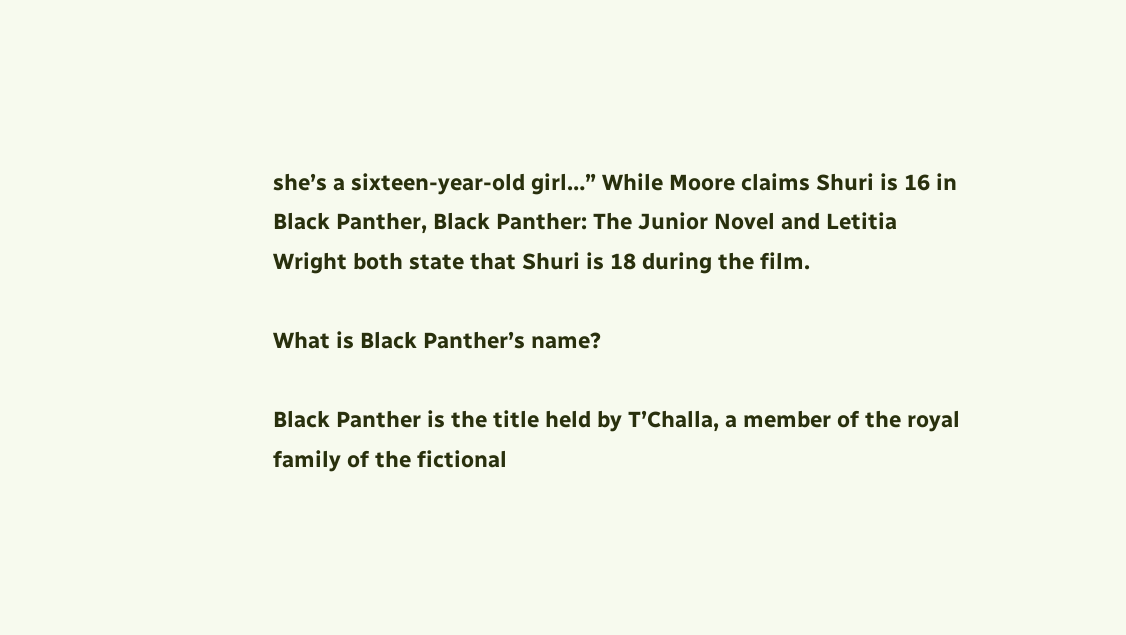she’s a sixteen-year-old girl…” While Moore claims Shuri is 16 in Black Panther, Black Panther: The Junior Novel and Letitia Wright both state that Shuri is 18 during the film.

What is Black Panther’s name?

Black Panther is the title held by T’Challa, a member of the royal family of the fictional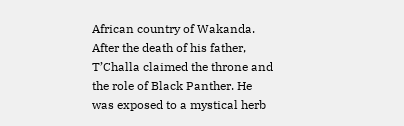African country of Wakanda. After the death of his father, T’Challa claimed the throne and the role of Black Panther. He was exposed to a mystical herb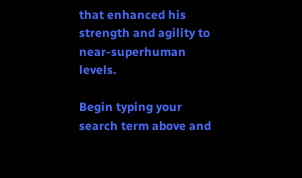that enhanced his strength and agility to near-superhuman levels.

Begin typing your search term above and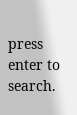press enter to search.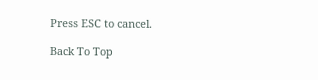Press ESC to cancel.

Back To Top